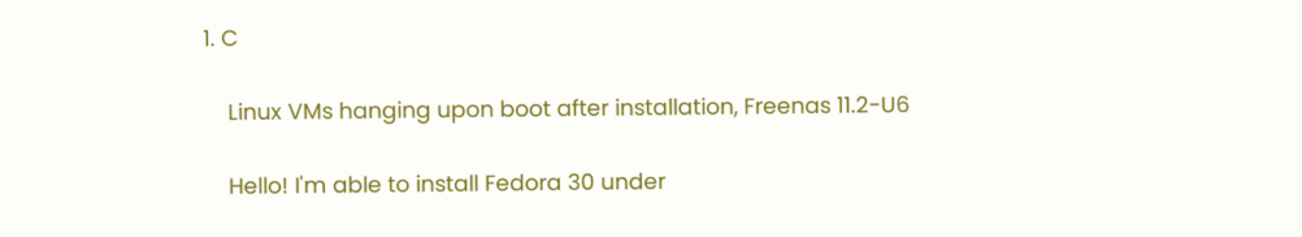1. C

    Linux VMs hanging upon boot after installation, Freenas 11.2-U6

    Hello! I'm able to install Fedora 30 under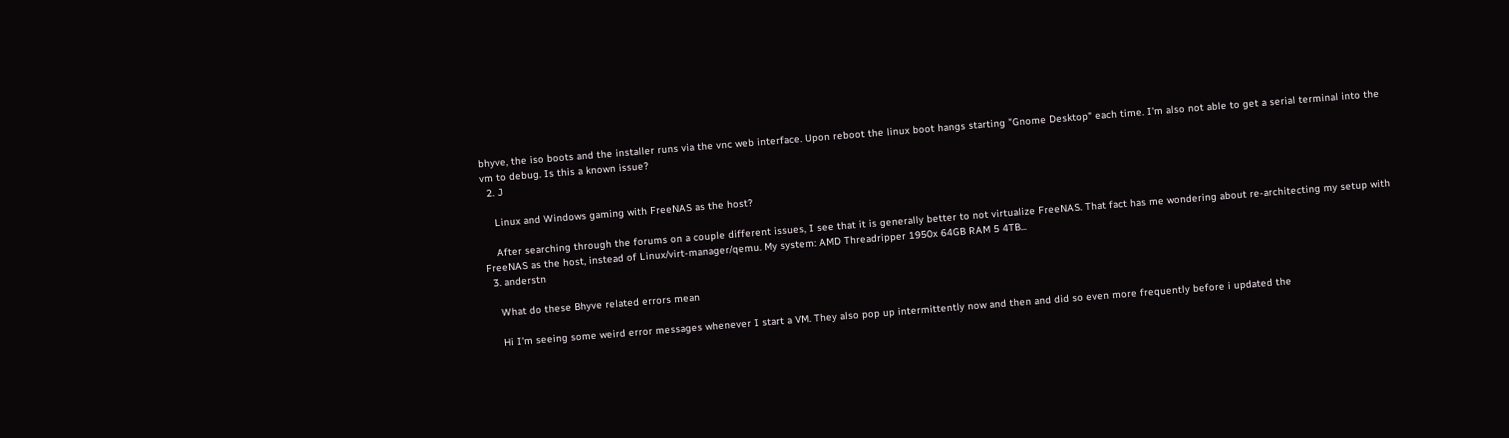bhyve, the iso boots and the installer runs via the vnc web interface. Upon reboot the linux boot hangs starting "Gnome Desktop" each time. I'm also not able to get a serial terminal into the vm to debug. Is this a known issue?
  2. J

    Linux and Windows gaming with FreeNAS as the host?

    After searching through the forums on a couple different issues, I see that it is generally better to not virtualize FreeNAS. That fact has me wondering about re-architecting my setup with FreeNAS as the host, instead of Linux/virt-manager/qemu. My system: AMD Threadripper 1950x 64GB RAM 5 4TB...
  3. anderstn

    What do these Bhyve related errors mean

    Hi I'm seeing some weird error messages whenever I start a VM. They also pop up intermittently now and then and did so even more frequently before i updated the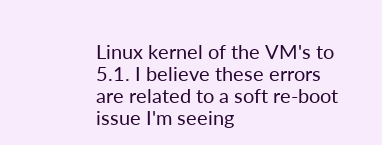Linux kernel of the VM's to 5.1. I believe these errors are related to a soft re-boot issue I'm seeing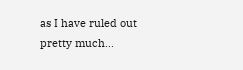as I have ruled out pretty much...